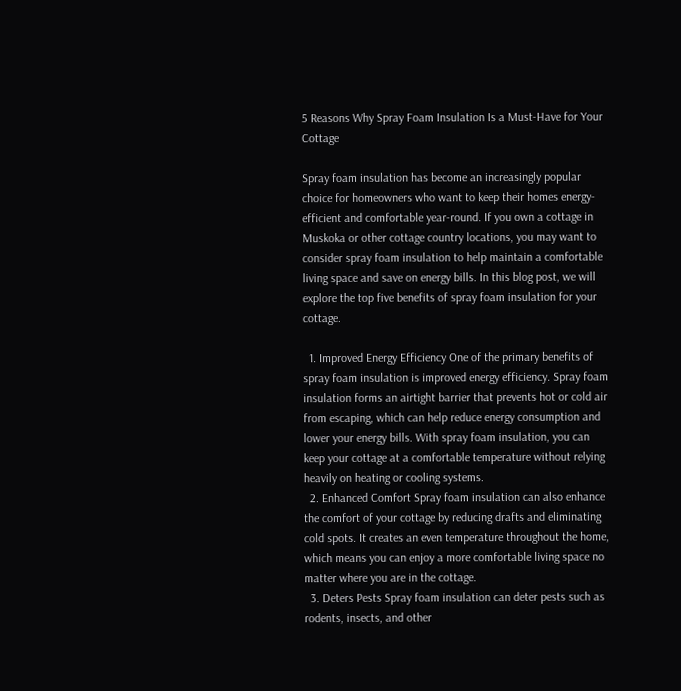5 Reasons Why Spray Foam Insulation Is a Must-Have for Your Cottage

Spray foam insulation has become an increasingly popular choice for homeowners who want to keep their homes energy-efficient and comfortable year-round. If you own a cottage in Muskoka or other cottage country locations, you may want to consider spray foam insulation to help maintain a comfortable living space and save on energy bills. In this blog post, we will explore the top five benefits of spray foam insulation for your cottage.

  1. Improved Energy Efficiency One of the primary benefits of spray foam insulation is improved energy efficiency. Spray foam insulation forms an airtight barrier that prevents hot or cold air from escaping, which can help reduce energy consumption and lower your energy bills. With spray foam insulation, you can keep your cottage at a comfortable temperature without relying heavily on heating or cooling systems.
  2. Enhanced Comfort Spray foam insulation can also enhance the comfort of your cottage by reducing drafts and eliminating cold spots. It creates an even temperature throughout the home, which means you can enjoy a more comfortable living space no matter where you are in the cottage.
  3. Deters Pests Spray foam insulation can deter pests such as rodents, insects, and other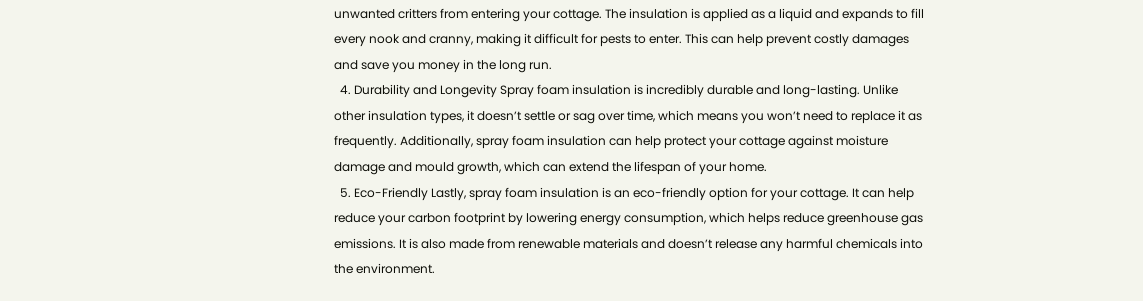unwanted critters from entering your cottage. The insulation is applied as a liquid and expands to fill every nook and cranny, making it difficult for pests to enter. This can help prevent costly damages and save you money in the long run.
  4. Durability and Longevity Spray foam insulation is incredibly durable and long-lasting. Unlike other insulation types, it doesn’t settle or sag over time, which means you won’t need to replace it as frequently. Additionally, spray foam insulation can help protect your cottage against moisture damage and mould growth, which can extend the lifespan of your home.
  5. Eco-Friendly Lastly, spray foam insulation is an eco-friendly option for your cottage. It can help reduce your carbon footprint by lowering energy consumption, which helps reduce greenhouse gas emissions. It is also made from renewable materials and doesn’t release any harmful chemicals into the environment.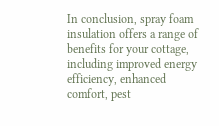In conclusion, spray foam insulation offers a range of benefits for your cottage, including improved energy efficiency, enhanced comfort, pest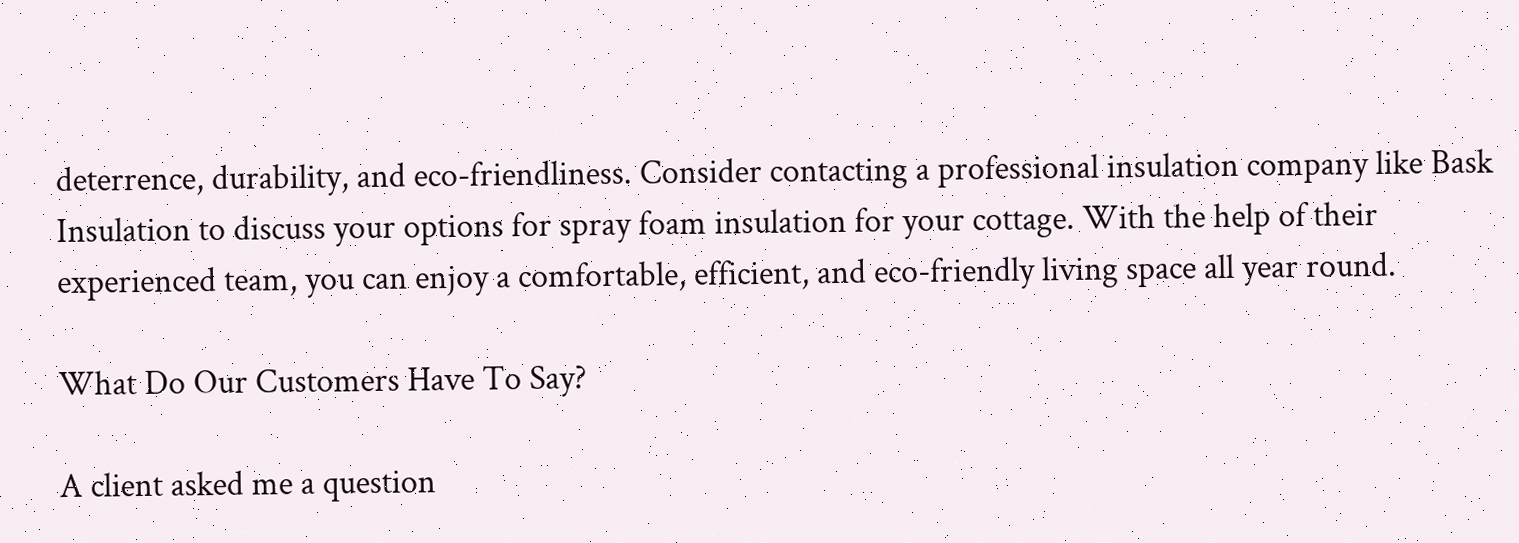deterrence, durability, and eco-friendliness. Consider contacting a professional insulation company like Bask Insulation to discuss your options for spray foam insulation for your cottage. With the help of their experienced team, you can enjoy a comfortable, efficient, and eco-friendly living space all year round.

What Do Our Customers Have To Say?

A client asked me a question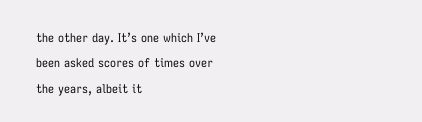the other day. It’s one which I’ve been asked scores of times over the years, albeit it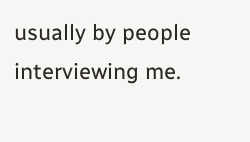usually by people interviewing me.